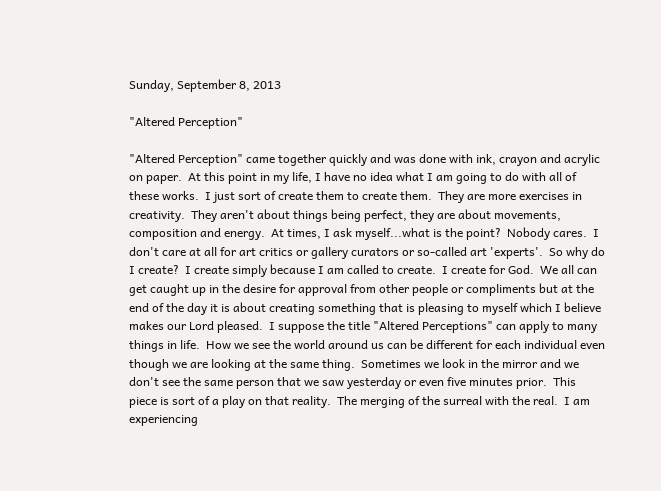Sunday, September 8, 2013

"Altered Perception"

"Altered Perception" came together quickly and was done with ink, crayon and acrylic on paper.  At this point in my life, I have no idea what I am going to do with all of these works.  I just sort of create them to create them.  They are more exercises in creativity.  They aren't about things being perfect, they are about movements, composition and energy.  At times, I ask myself...what is the point?  Nobody cares.  I don't care at all for art critics or gallery curators or so-called art 'experts'.  So why do I create?  I create simply because I am called to create.  I create for God.  We all can get caught up in the desire for approval from other people or compliments but at the end of the day it is about creating something that is pleasing to myself which I believe makes our Lord pleased.  I suppose the title "Altered Perceptions" can apply to many things in life.  How we see the world around us can be different for each individual even though we are looking at the same thing.  Sometimes we look in the mirror and we don't see the same person that we saw yesterday or even five minutes prior.  This piece is sort of a play on that reality.  The merging of the surreal with the real.  I am experiencing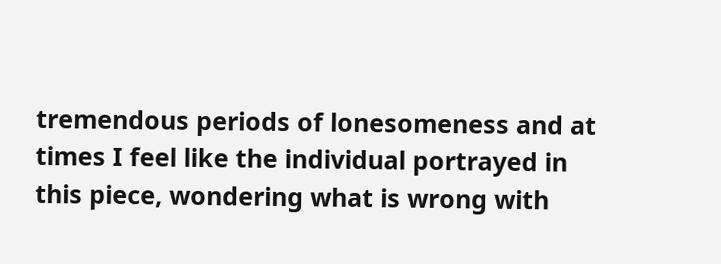tremendous periods of lonesomeness and at times I feel like the individual portrayed in this piece, wondering what is wrong with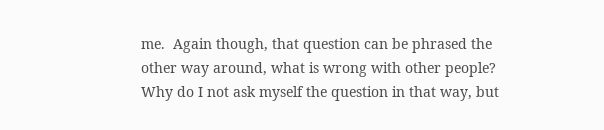me.  Again though, that question can be phrased the other way around, what is wrong with other people?  Why do I not ask myself the question in that way, but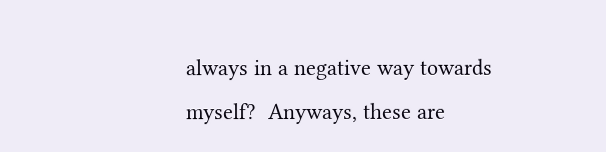always in a negative way towards myself?  Anyways, these are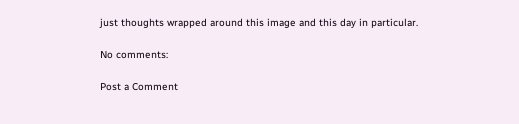just thoughts wrapped around this image and this day in particular.

No comments:

Post a Comment